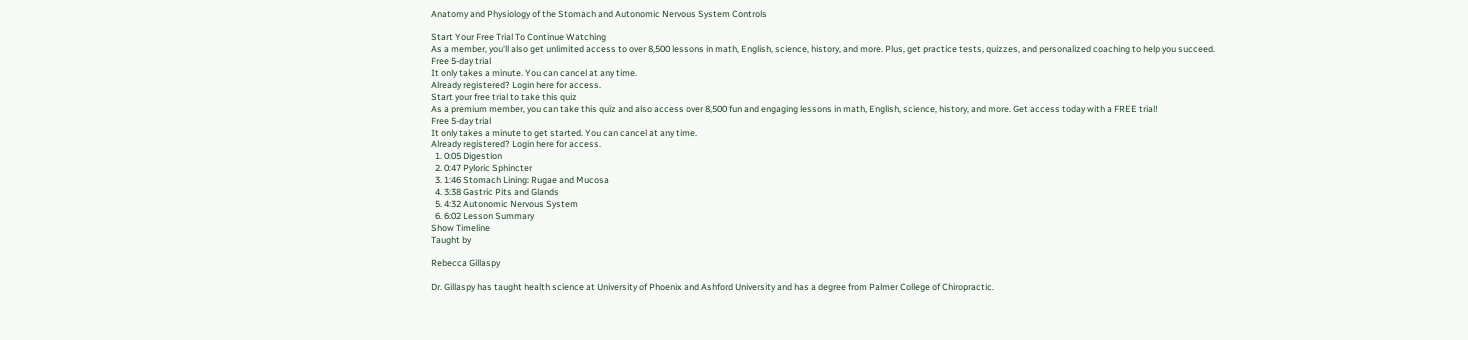Anatomy and Physiology of the Stomach and Autonomic Nervous System Controls

Start Your Free Trial To Continue Watching
As a member, you'll also get unlimited access to over 8,500 lessons in math, English, science, history, and more. Plus, get practice tests, quizzes, and personalized coaching to help you succeed.
Free 5-day trial
It only takes a minute. You can cancel at any time.
Already registered? Login here for access.
Start your free trial to take this quiz
As a premium member, you can take this quiz and also access over 8,500 fun and engaging lessons in math, English, science, history, and more. Get access today with a FREE trial!
Free 5-day trial
It only takes a minute to get started. You can cancel at any time.
Already registered? Login here for access.
  1. 0:05 Digestion
  2. 0:47 Pyloric Sphincter
  3. 1:46 Stomach Lining: Rugae and Mucosa
  4. 3:38 Gastric Pits and Glands
  5. 4:32 Autonomic Nervous System
  6. 6:02 Lesson Summary
Show Timeline
Taught by

Rebecca Gillaspy

Dr. Gillaspy has taught health science at University of Phoenix and Ashford University and has a degree from Palmer College of Chiropractic.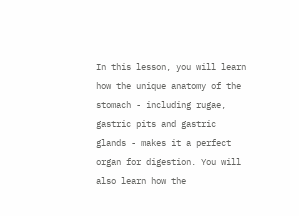In this lesson, you will learn how the unique anatomy of the stomach - including rugae, gastric pits and gastric glands - makes it a perfect organ for digestion. You will also learn how the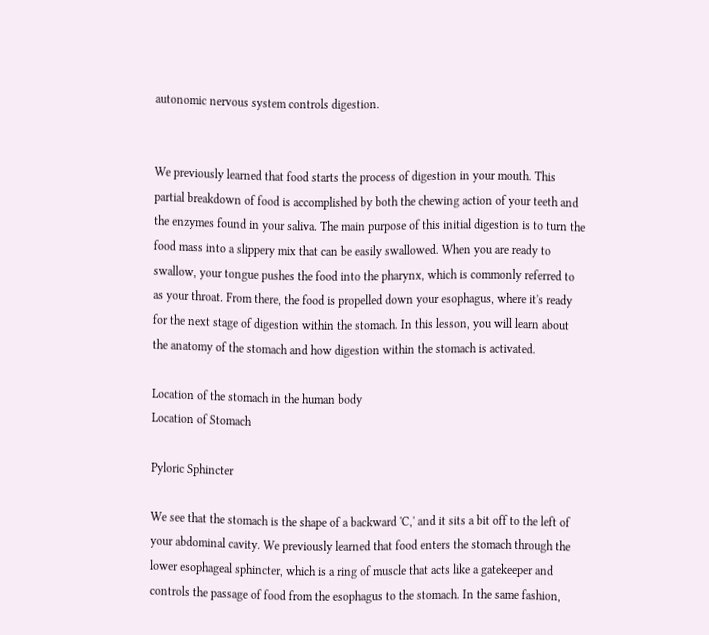autonomic nervous system controls digestion.


We previously learned that food starts the process of digestion in your mouth. This partial breakdown of food is accomplished by both the chewing action of your teeth and the enzymes found in your saliva. The main purpose of this initial digestion is to turn the food mass into a slippery mix that can be easily swallowed. When you are ready to swallow, your tongue pushes the food into the pharynx, which is commonly referred to as your throat. From there, the food is propelled down your esophagus, where it's ready for the next stage of digestion within the stomach. In this lesson, you will learn about the anatomy of the stomach and how digestion within the stomach is activated.

Location of the stomach in the human body
Location of Stomach

Pyloric Sphincter

We see that the stomach is the shape of a backward 'C,' and it sits a bit off to the left of your abdominal cavity. We previously learned that food enters the stomach through the lower esophageal sphincter, which is a ring of muscle that acts like a gatekeeper and controls the passage of food from the esophagus to the stomach. In the same fashion,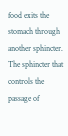food exits the stomach through another sphincter. The sphincter that controls the passage of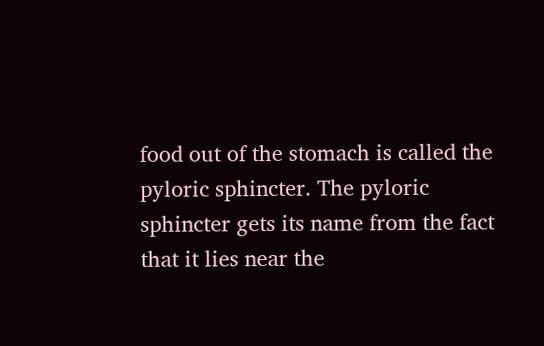food out of the stomach is called the pyloric sphincter. The pyloric sphincter gets its name from the fact that it lies near the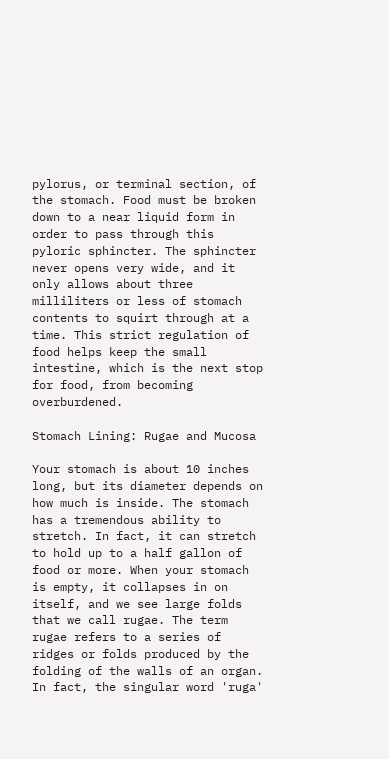pylorus, or terminal section, of the stomach. Food must be broken down to a near liquid form in order to pass through this pyloric sphincter. The sphincter never opens very wide, and it only allows about three milliliters or less of stomach contents to squirt through at a time. This strict regulation of food helps keep the small intestine, which is the next stop for food, from becoming overburdened.

Stomach Lining: Rugae and Mucosa

Your stomach is about 10 inches long, but its diameter depends on how much is inside. The stomach has a tremendous ability to stretch. In fact, it can stretch to hold up to a half gallon of food or more. When your stomach is empty, it collapses in on itself, and we see large folds that we call rugae. The term rugae refers to a series of ridges or folds produced by the folding of the walls of an organ. In fact, the singular word 'ruga'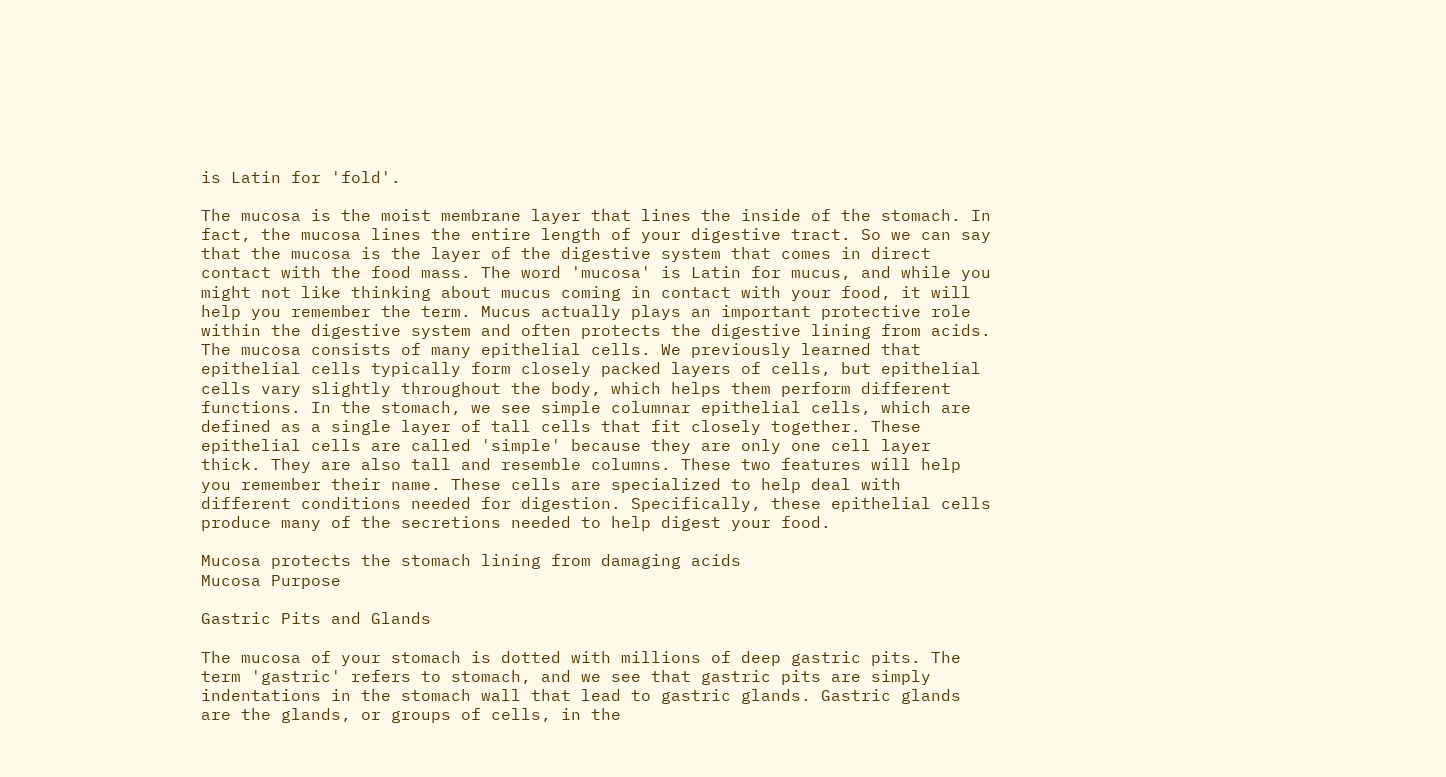is Latin for 'fold'.

The mucosa is the moist membrane layer that lines the inside of the stomach. In fact, the mucosa lines the entire length of your digestive tract. So we can say that the mucosa is the layer of the digestive system that comes in direct contact with the food mass. The word 'mucosa' is Latin for mucus, and while you might not like thinking about mucus coming in contact with your food, it will help you remember the term. Mucus actually plays an important protective role within the digestive system and often protects the digestive lining from acids. The mucosa consists of many epithelial cells. We previously learned that epithelial cells typically form closely packed layers of cells, but epithelial cells vary slightly throughout the body, which helps them perform different functions. In the stomach, we see simple columnar epithelial cells, which are defined as a single layer of tall cells that fit closely together. These epithelial cells are called 'simple' because they are only one cell layer thick. They are also tall and resemble columns. These two features will help you remember their name. These cells are specialized to help deal with different conditions needed for digestion. Specifically, these epithelial cells produce many of the secretions needed to help digest your food.

Mucosa protects the stomach lining from damaging acids
Mucosa Purpose

Gastric Pits and Glands

The mucosa of your stomach is dotted with millions of deep gastric pits. The term 'gastric' refers to stomach, and we see that gastric pits are simply indentations in the stomach wall that lead to gastric glands. Gastric glands are the glands, or groups of cells, in the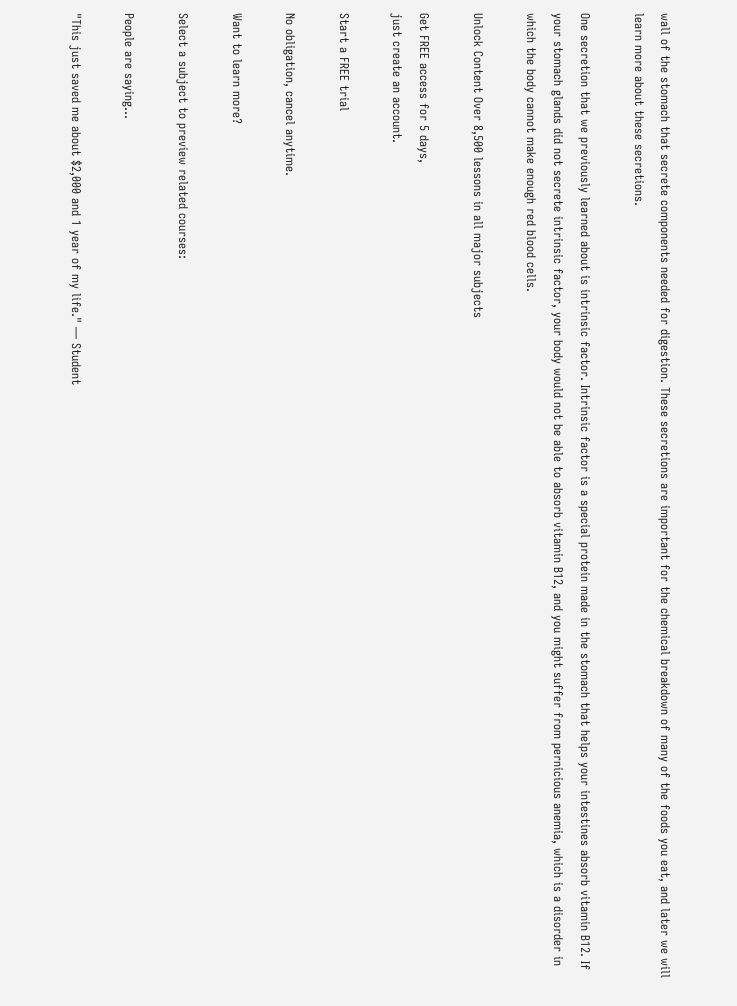wall of the stomach that secrete components needed for digestion. These secretions are important for the chemical breakdown of many of the foods you eat, and later we will learn more about these secretions.

One secretion that we previously learned about is intrinsic factor. Intrinsic factor is a special protein made in the stomach that helps your intestines absorb vitamin B12. If your stomach glands did not secrete intrinsic factor, your body would not be able to absorb vitamin B12, and you might suffer from pernicious anemia, which is a disorder in which the body cannot make enough red blood cells.

Unlock Content Over 8,500 lessons in all major subjects

Get FREE access for 5 days,
just create an account.

Start a FREE trial

No obligation, cancel anytime.

Want to learn more?

Select a subject to preview related courses:

People are saying…

"This just saved me about $2,000 and 1 year of my life." — Student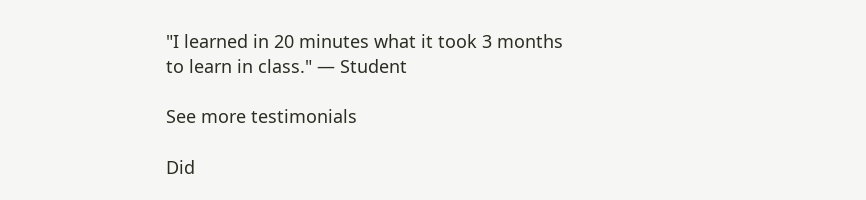"I learned in 20 minutes what it took 3 months to learn in class." — Student

See more testimonials

Did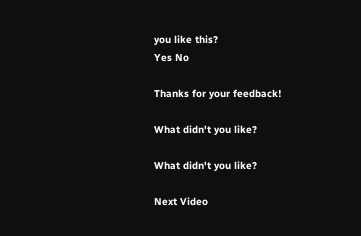you like this?
Yes No

Thanks for your feedback!

What didn't you like?

What didn't you like?

Next Video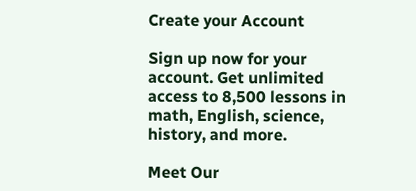Create your Account

Sign up now for your account. Get unlimited access to 8,500 lessons in math, English, science, history, and more.

Meet Our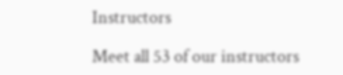Instructors

Meet all 53 of our instructors